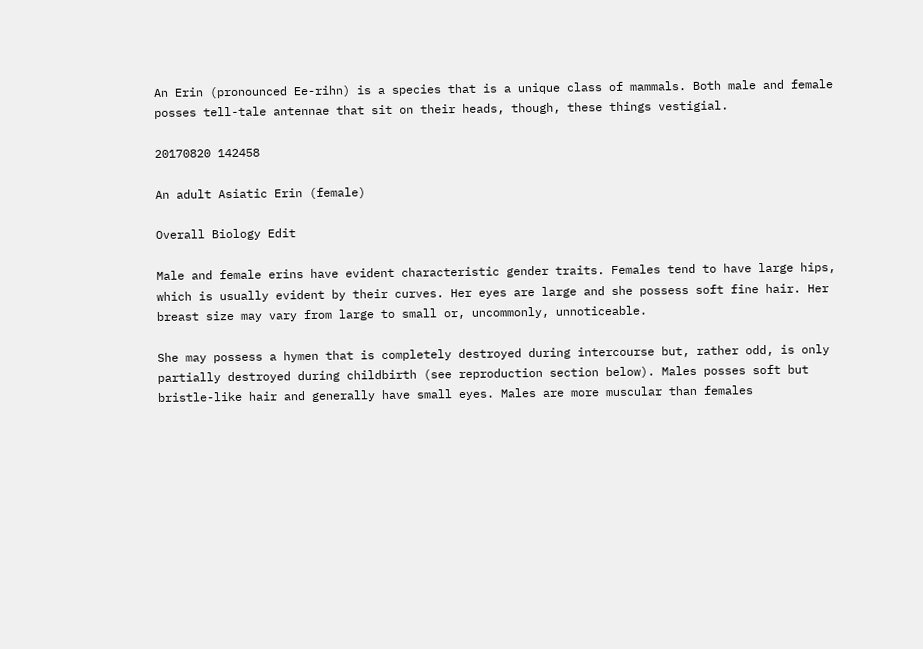An Erin (pronounced Ee-rihn) is a species that is a unique class of mammals. Both male and female posses tell-tale antennae that sit on their heads, though, these things vestigial.

20170820 142458

An adult Asiatic Erin (female)

Overall Biology Edit

Male and female erins have evident characteristic gender traits. Females tend to have large hips, which is usually evident by their curves. Her eyes are large and she possess soft fine hair. Her breast size may vary from large to small or, uncommonly, unnoticeable.

She may possess a hymen that is completely destroyed during intercourse but, rather odd, is only partially destroyed during childbirth (see reproduction section below). Males posses soft but bristle-like hair and generally have small eyes. Males are more muscular than females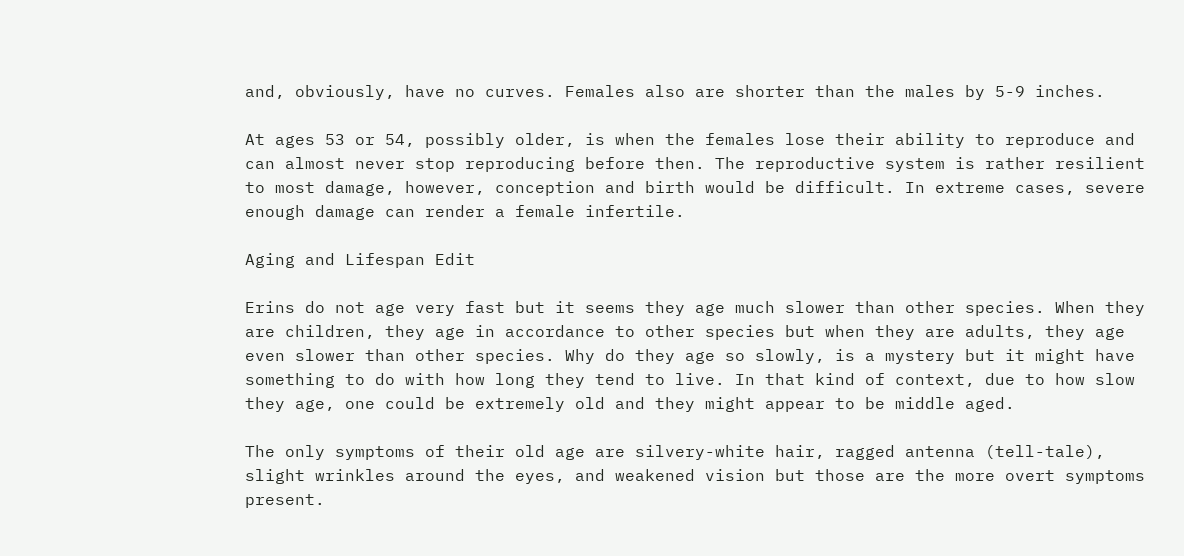and, obviously, have no curves. Females also are shorter than the males by 5-9 inches.

At ages 53 or 54, possibly older, is when the females lose their ability to reproduce and can almost never stop reproducing before then. The reproductive system is rather resilient to most damage, however, conception and birth would be difficult. In extreme cases, severe enough damage can render a female infertile.

Aging and Lifespan Edit

Erins do not age very fast but it seems they age much slower than other species. When they are children, they age in accordance to other species but when they are adults, they age even slower than other species. Why do they age so slowly, is a mystery but it might have something to do with how long they tend to live. In that kind of context, due to how slow they age, one could be extremely old and they might appear to be middle aged.

The only symptoms of their old age are silvery-white hair, ragged antenna (tell-tale), slight wrinkles around the eyes, and weakened vision but those are the more overt symptoms present.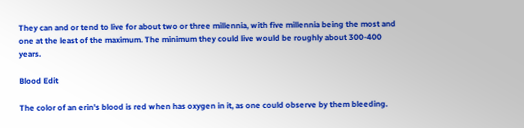They can and or tend to live for about two or three millennia, with five millennia being the most and one at the least of the maximum. The minimum they could live would be roughly about 300-400 years.

Blood Edit

The color of an erin's blood is red when has oxygen in it, as one could observe by them bleeding.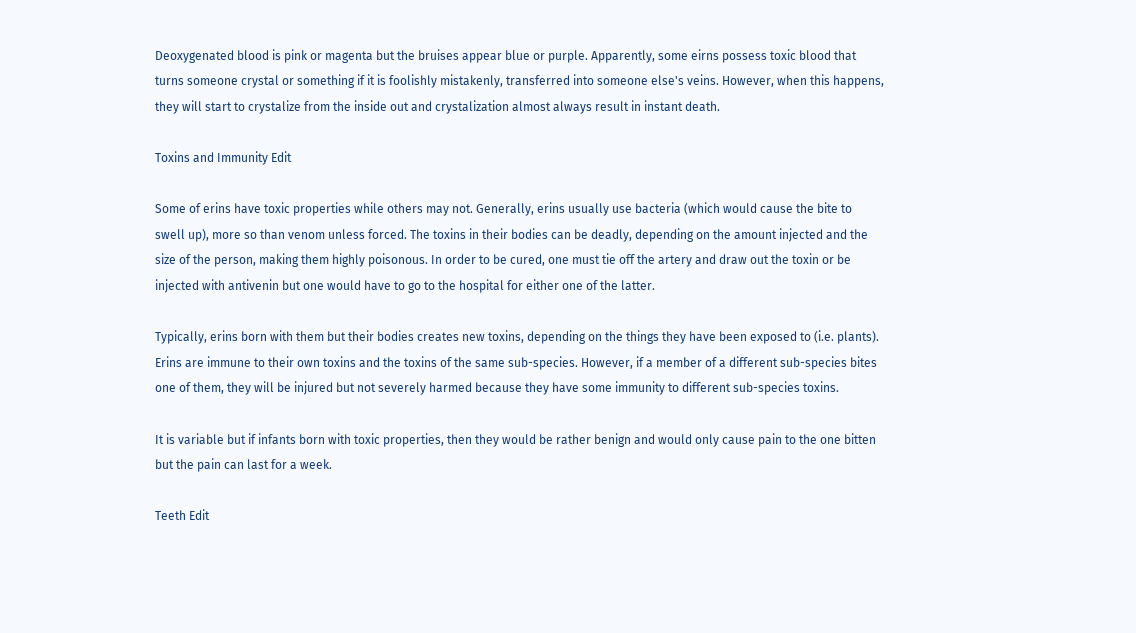Deoxygenated blood is pink or magenta but the bruises appear blue or purple. Apparently, some eirns possess toxic blood that turns someone crystal or something if it is foolishly mistakenly, transferred into someone else's veins. However, when this happens, they will start to crystalize from the inside out and crystalization almost always result in instant death.

Toxins and Immunity Edit

Some of erins have toxic properties while others may not. Generally, erins usually use bacteria (which would cause the bite to swell up), more so than venom unless forced. The toxins in their bodies can be deadly, depending on the amount injected and the size of the person, making them highly poisonous. In order to be cured, one must tie off the artery and draw out the toxin or be injected with antivenin but one would have to go to the hospital for either one of the latter.

Typically, erins born with them but their bodies creates new toxins, depending on the things they have been exposed to (i.e. plants). Erins are immune to their own toxins and the toxins of the same sub-species. However, if a member of a different sub-species bites one of them, they will be injured but not severely harmed because they have some immunity to different sub-species toxins.

It is variable but if infants born with toxic properties, then they would be rather benign and would only cause pain to the one bitten but the pain can last for a week.

Teeth Edit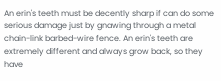An erin's teeth must be decently sharp if can do some serious damage just by gnawing through a metal chain-link barbed-wire fence. An erin's teeth are extremely different and always grow back, so they have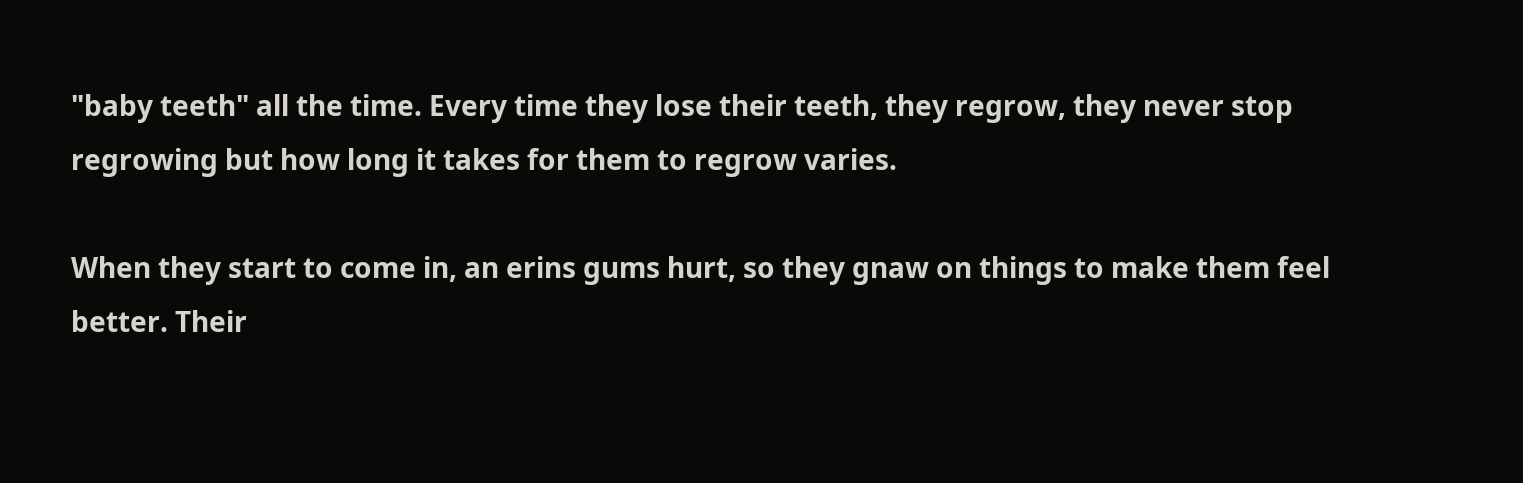"baby teeth" all the time. Every time they lose their teeth, they regrow, they never stop regrowing but how long it takes for them to regrow varies.

When they start to come in, an erins gums hurt, so they gnaw on things to make them feel better. Their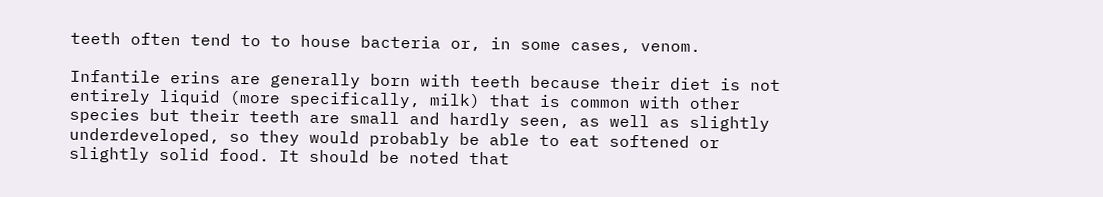teeth often tend to to house bacteria or, in some cases, venom.

Infantile erins are generally born with teeth because their diet is not entirely liquid (more specifically, milk) that is common with other species but their teeth are small and hardly seen, as well as slightly underdeveloped, so they would probably be able to eat softened or slightly solid food. It should be noted that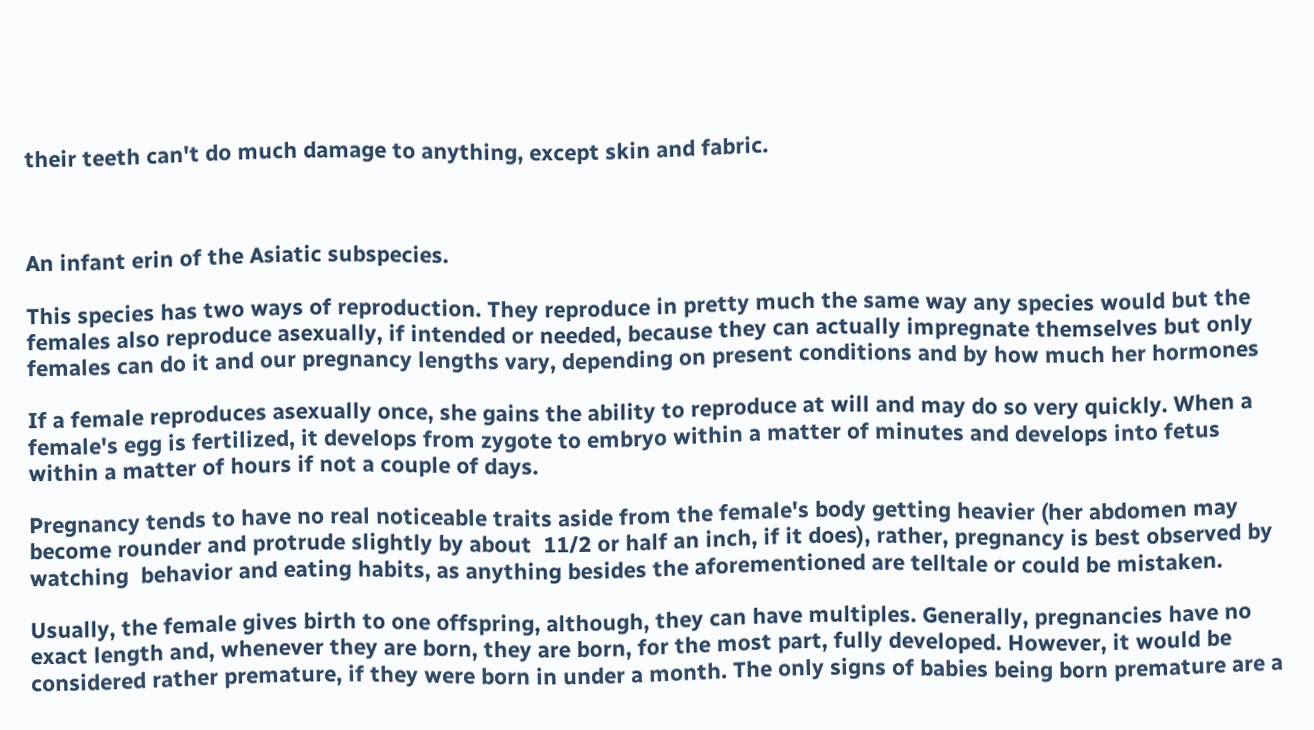their teeth can't do much damage to anything, except skin and fabric.



An infant erin of the Asiatic subspecies.

This species has two ways of reproduction. They reproduce in pretty much the same way any species would but the females also reproduce asexually, if intended or needed, because they can actually impregnate themselves but only females can do it and our pregnancy lengths vary, depending on present conditions and by how much her hormones

If a female reproduces asexually once, she gains the ability to reproduce at will and may do so very quickly. When a female's egg is fertilized, it develops from zygote to embryo within a matter of minutes and develops into fetus within a matter of hours if not a couple of days.

Pregnancy tends to have no real noticeable traits aside from the female's body getting heavier (her abdomen may become rounder and protrude slightly by about  11/2 or half an inch, if it does), rather, pregnancy is best observed by watching  behavior and eating habits, as anything besides the aforementioned are telltale or could be mistaken.

Usually, the female gives birth to one offspring, although, they can have multiples. Generally, pregnancies have no exact length and, whenever they are born, they are born, for the most part, fully developed. However, it would be considered rather premature, if they were born in under a month. The only signs of babies being born premature are a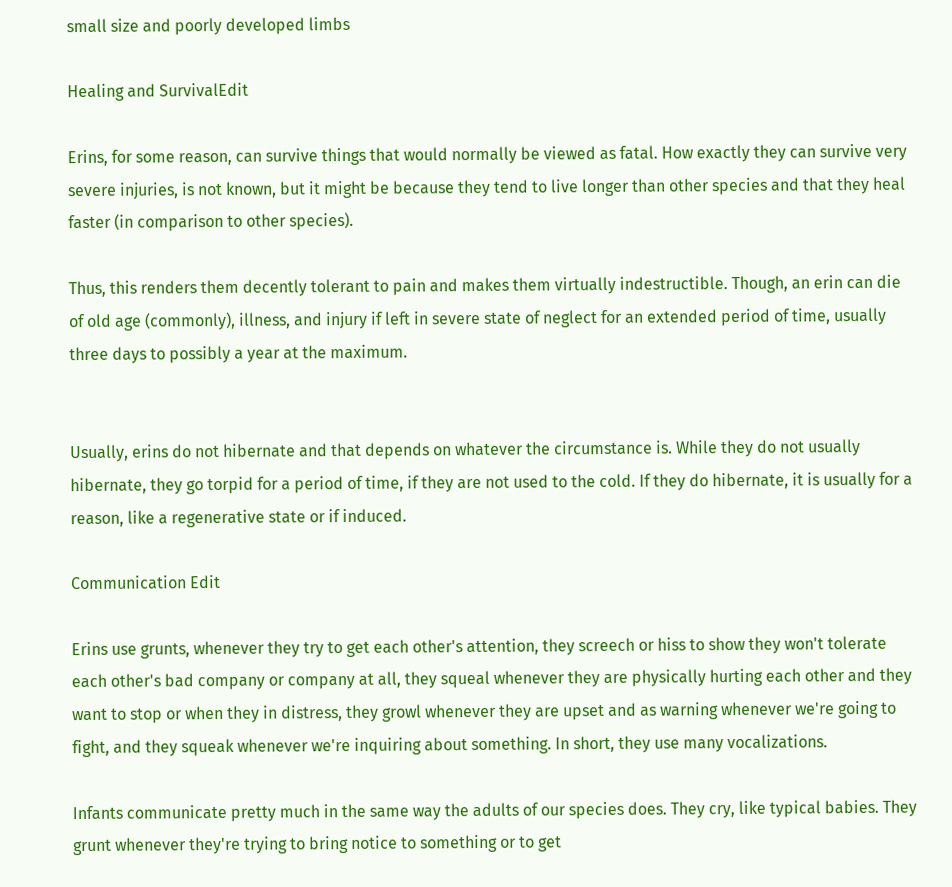small size and poorly developed limbs

Healing and SurvivalEdit

Erins, for some reason, can survive things that would normally be viewed as fatal. How exactly they can survive very severe injuries, is not known, but it might be because they tend to live longer than other species and that they heal faster (in comparison to other species).

Thus, this renders them decently tolerant to pain and makes them virtually indestructible. Though, an erin can die of old age (commonly), illness, and injury if left in severe state of neglect for an extended period of time, usually three days to possibly a year at the maximum.


Usually, erins do not hibernate and that depends on whatever the circumstance is. While they do not usually hibernate, they go torpid for a period of time, if they are not used to the cold. If they do hibernate, it is usually for a reason, like a regenerative state or if induced.

Communication Edit

Erins use grunts, whenever they try to get each other's attention, they screech or hiss to show they won't tolerate each other's bad company or company at all, they squeal whenever they are physically hurting each other and they want to stop or when they in distress, they growl whenever they are upset and as warning whenever we're going to fight, and they squeak whenever we're inquiring about something. In short, they use many vocalizations.

Infants communicate pretty much in the same way the adults of our species does. They cry, like typical babies. They grunt whenever they're trying to bring notice to something or to get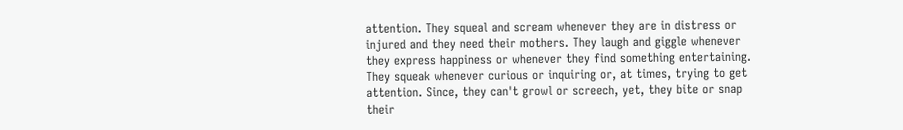attention. They squeal and scream whenever they are in distress or injured and they need their mothers. They laugh and giggle whenever they express happiness or whenever they find something entertaining. They squeak whenever curious or inquiring or, at times, trying to get attention. Since, they can't growl or screech, yet, they bite or snap their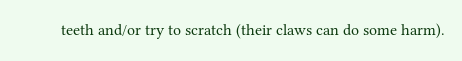teeth and/or try to scratch (their claws can do some harm).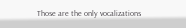Those are the only vocalizations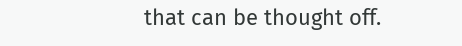that can be thought off.